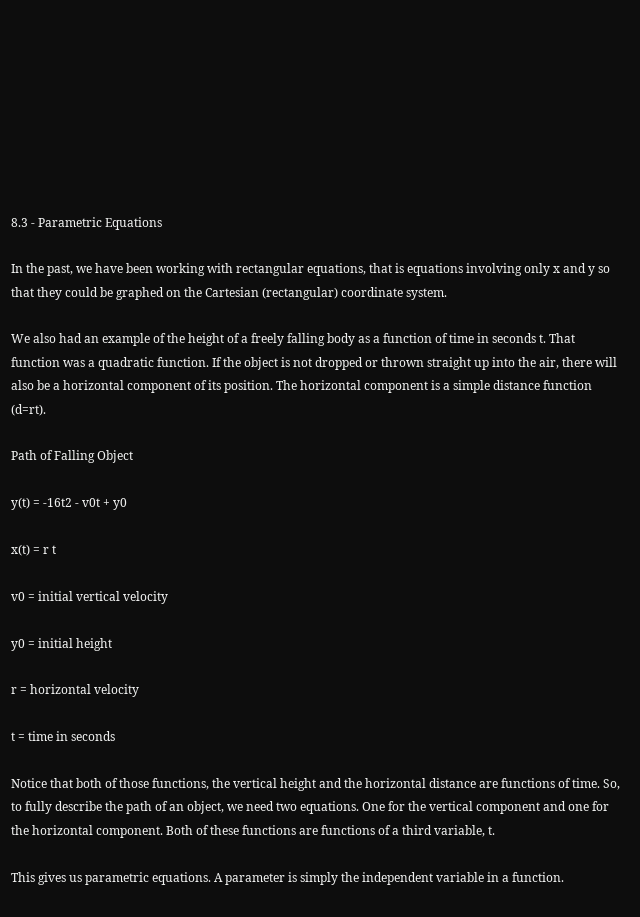8.3 - Parametric Equations

In the past, we have been working with rectangular equations, that is equations involving only x and y so that they could be graphed on the Cartesian (rectangular) coordinate system.

We also had an example of the height of a freely falling body as a function of time in seconds t. That function was a quadratic function. If the object is not dropped or thrown straight up into the air, there will also be a horizontal component of its position. The horizontal component is a simple distance function (d=rt).

Path of Falling Object

y(t) = -16t2 - v0t + y0

x(t) = r t

v0 = initial vertical velocity

y0 = initial height

r = horizontal velocity

t = time in seconds

Notice that both of those functions, the vertical height and the horizontal distance are functions of time. So, to fully describe the path of an object, we need two equations. One for the vertical component and one for the horizontal component. Both of these functions are functions of a third variable, t.

This gives us parametric equations. A parameter is simply the independent variable in a function.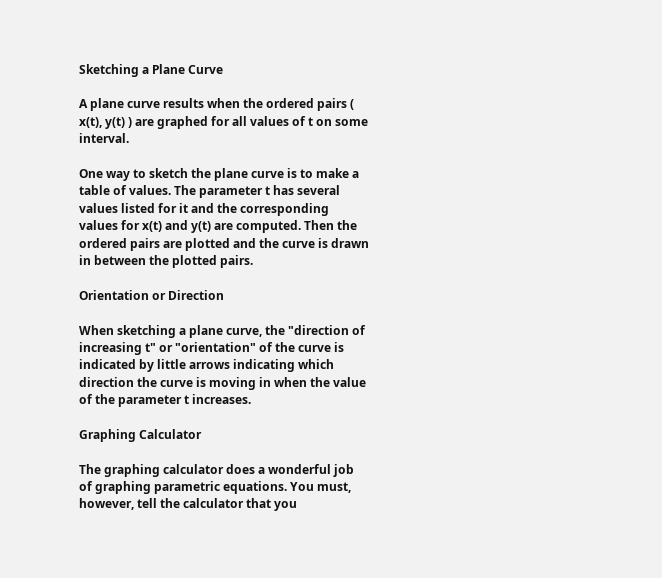Sketching a Plane Curve

A plane curve results when the ordered pairs ( x(t), y(t) ) are graphed for all values of t on some interval.

One way to sketch the plane curve is to make a table of values. The parameter t has several values listed for it and the corresponding values for x(t) and y(t) are computed. Then the ordered pairs are plotted and the curve is drawn in between the plotted pairs.

Orientation or Direction

When sketching a plane curve, the "direction of increasing t" or "orientation" of the curve is indicated by little arrows indicating which direction the curve is moving in when the value of the parameter t increases.

Graphing Calculator

The graphing calculator does a wonderful job of graphing parametric equations. You must, however, tell the calculator that you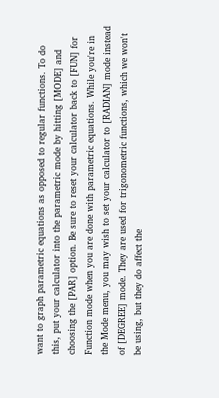want to graph parametric equations as opposed to regular functions. To do this, put your calculator into the parametric mode by hitting [MODE] and choosing the [PAR] option. Be sure to reset your calculator back to [FUN] for Function mode when you are done with parametric equations. While you're in the Mode menu, you may wish to set your calculator to [RADIAN] mode instead of [DEGREE] mode. They are used for trigonometric functions, which we won't be using, but they do affect the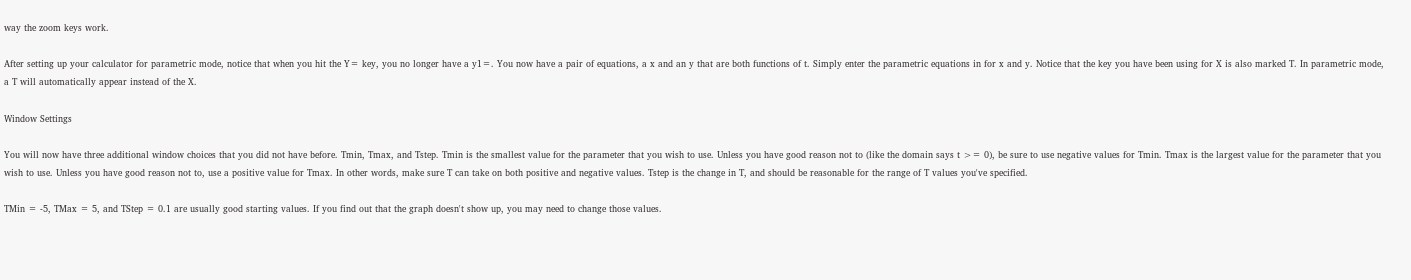way the zoom keys work.

After setting up your calculator for parametric mode, notice that when you hit the Y= key, you no longer have a y1=. You now have a pair of equations, a x and an y that are both functions of t. Simply enter the parametric equations in for x and y. Notice that the key you have been using for X is also marked T. In parametric mode, a T will automatically appear instead of the X.

Window Settings

You will now have three additional window choices that you did not have before. Tmin, Tmax, and Tstep. Tmin is the smallest value for the parameter that you wish to use. Unless you have good reason not to (like the domain says t >= 0), be sure to use negative values for Tmin. Tmax is the largest value for the parameter that you wish to use. Unless you have good reason not to, use a positive value for Tmax. In other words, make sure T can take on both positive and negative values. Tstep is the change in T, and should be reasonable for the range of T values you've specified.

TMin = -5, TMax = 5, and TStep = 0.1 are usually good starting values. If you find out that the graph doesn't show up, you may need to change those values.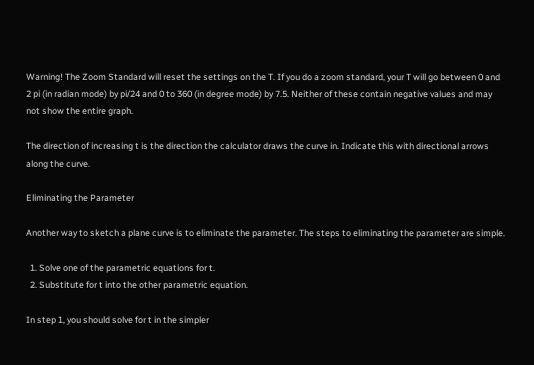Warning! The Zoom Standard will reset the settings on the T. If you do a zoom standard, your T will go between 0 and 2 pi (in radian mode) by pi/24 and 0 to 360 (in degree mode) by 7.5. Neither of these contain negative values and may not show the entire graph.

The direction of increasing t is the direction the calculator draws the curve in. Indicate this with directional arrows along the curve.

Eliminating the Parameter

Another way to sketch a plane curve is to eliminate the parameter. The steps to eliminating the parameter are simple.

  1. Solve one of the parametric equations for t.
  2. Substitute for t into the other parametric equation.

In step 1, you should solve for t in the simpler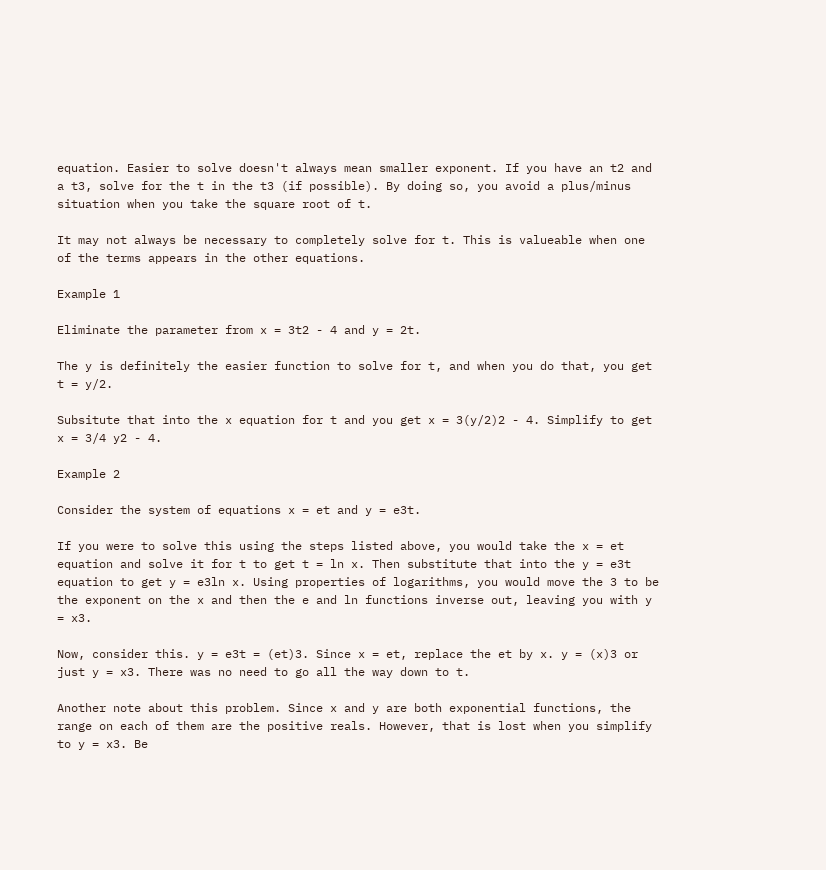equation. Easier to solve doesn't always mean smaller exponent. If you have an t2 and a t3, solve for the t in the t3 (if possible). By doing so, you avoid a plus/minus situation when you take the square root of t.

It may not always be necessary to completely solve for t. This is valueable when one of the terms appears in the other equations.

Example 1

Eliminate the parameter from x = 3t2 - 4 and y = 2t.

The y is definitely the easier function to solve for t, and when you do that, you get t = y/2.

Subsitute that into the x equation for t and you get x = 3(y/2)2 - 4. Simplify to get x = 3/4 y2 - 4.

Example 2

Consider the system of equations x = et and y = e3t.

If you were to solve this using the steps listed above, you would take the x = et equation and solve it for t to get t = ln x. Then substitute that into the y = e3t equation to get y = e3ln x. Using properties of logarithms, you would move the 3 to be the exponent on the x and then the e and ln functions inverse out, leaving you with y = x3.

Now, consider this. y = e3t = (et)3. Since x = et, replace the et by x. y = (x)3 or just y = x3. There was no need to go all the way down to t.

Another note about this problem. Since x and y are both exponential functions, the range on each of them are the positive reals. However, that is lost when you simplify to y = x3. Be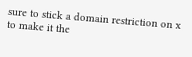sure to stick a domain restriction on x to make it the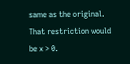same as the original. That restriction would be x > 0.